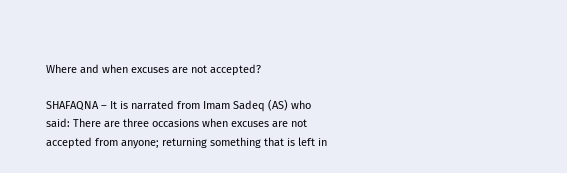Where and when excuses are not accepted?

SHAFAQNA – It is narrated from Imam Sadeq (AS) who said: There are three occasions when excuses are not accepted from anyone; returning something that is left in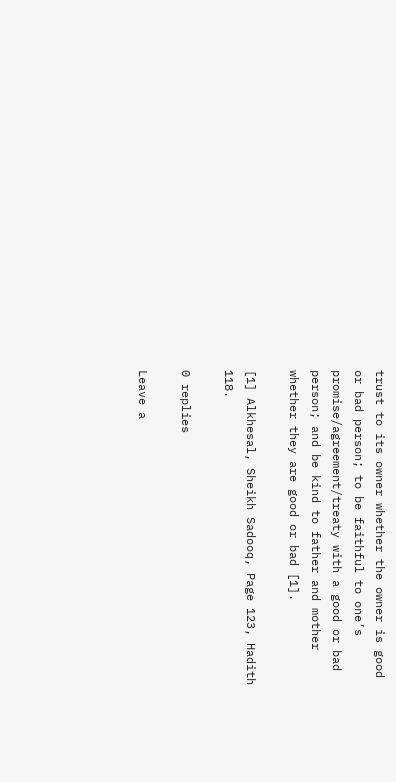trust to its owner whether the owner is good or bad person; to be faithful to one’s promise/agreement/treaty with a good or bad person; and be kind to father and mother whether they are good or bad [1].

[1] Alkhesal, Sheikh Sadooq, Page 123, Hadith 118.

0 replies

Leave a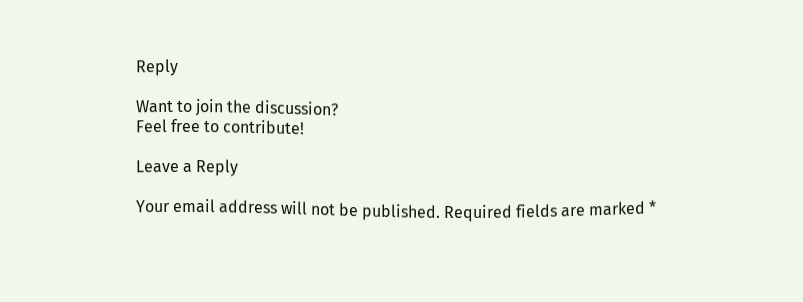Reply

Want to join the discussion?
Feel free to contribute!

Leave a Reply

Your email address will not be published. Required fields are marked *